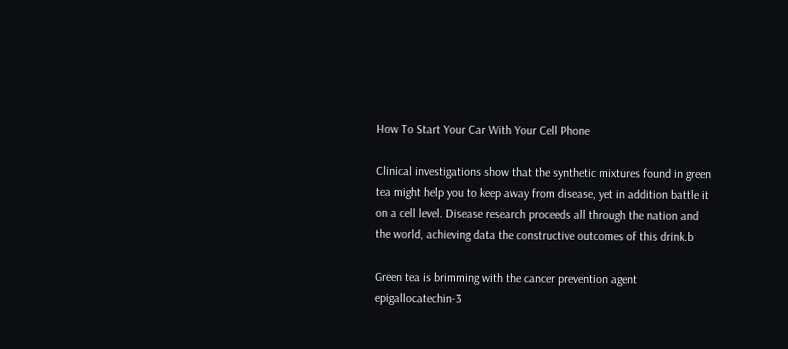How To Start Your Car With Your Cell Phone

Clinical investigations show that the synthetic mixtures found in green tea might help you to keep away from disease, yet in addition battle it on a cell level. Disease research proceeds all through the nation and the world, achieving data the constructive outcomes of this drink.b

Green tea is brimming with the cancer prevention agent epigallocatechin-3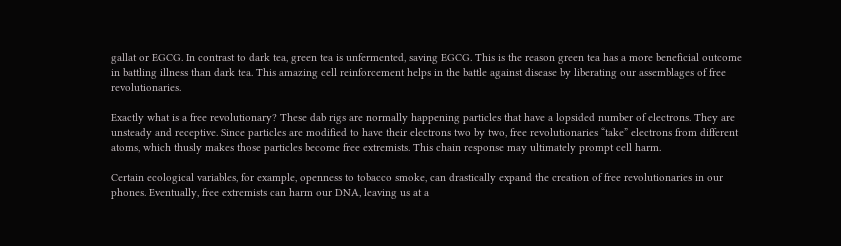gallat or EGCG. In contrast to dark tea, green tea is unfermented, saving EGCG. This is the reason green tea has a more beneficial outcome in battling illness than dark tea. This amazing cell reinforcement helps in the battle against disease by liberating our assemblages of free revolutionaries.

Exactly what is a free revolutionary? These dab rigs are normally happening particles that have a lopsided number of electrons. They are unsteady and receptive. Since particles are modified to have their electrons two by two, free revolutionaries “take” electrons from different atoms, which thusly makes those particles become free extremists. This chain response may ultimately prompt cell harm.

Certain ecological variables, for example, openness to tobacco smoke, can drastically expand the creation of free revolutionaries in our phones. Eventually, free extremists can harm our DNA, leaving us at a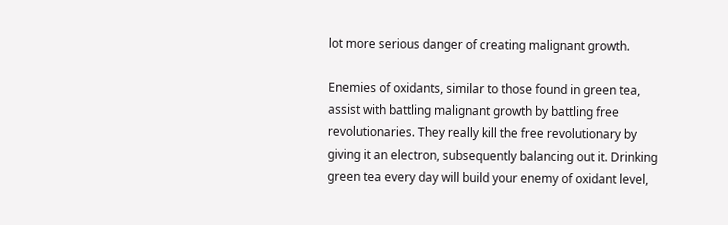lot more serious danger of creating malignant growth.

Enemies of oxidants, similar to those found in green tea, assist with battling malignant growth by battling free revolutionaries. They really kill the free revolutionary by giving it an electron, subsequently balancing out it. Drinking green tea every day will build your enemy of oxidant level,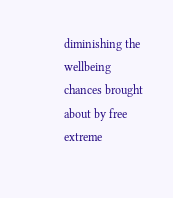diminishing the wellbeing chances brought about by free extreme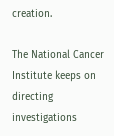creation.

The National Cancer Institute keeps on directing investigations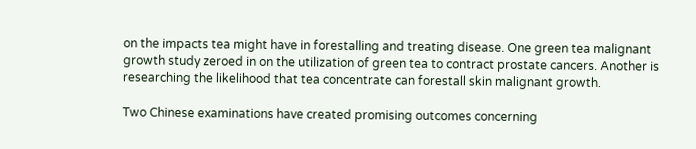on the impacts tea might have in forestalling and treating disease. One green tea malignant growth study zeroed in on the utilization of green tea to contract prostate cancers. Another is researching the likelihood that tea concentrate can forestall skin malignant growth.

Two Chinese examinations have created promising outcomes concerning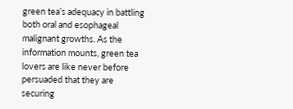green tea’s adequacy in battling both oral and esophageal malignant growths. As the information mounts, green tea lovers are like never before persuaded that they are securing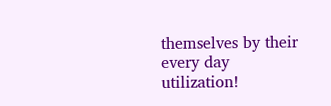themselves by their every day utilization!